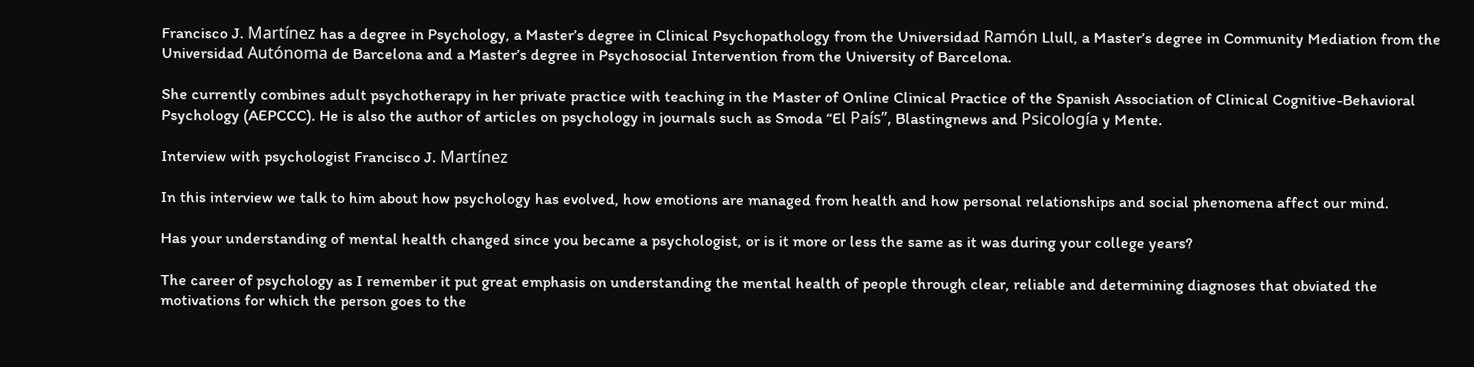Francisco J. Martínez has a degree in Psychology, a Master’s degree in Clinical Psychopathology from the Universidad Ramón Llull, a Master’s degree in Community Mediation from the Universidad Autónoma de Barcelona and a Master’s degree in Psychosocial Intervention from the University of Barcelona.

She currently combines adult psychotherapy in her private practice with teaching in the Master of Online Clinical Practice of the Spanish Association of Clinical Cognitive-Behavioral Psychology (AEPCCC). He is also the author of articles on psychology in journals such as Smoda “El País”, Blastingnews and Psicología y Mente.

Interview with psychologist Francisco J. Martínez

In this interview we talk to him about how psychology has evolved, how emotions are managed from health and how personal relationships and social phenomena affect our mind.

Has your understanding of mental health changed since you became a psychologist, or is it more or less the same as it was during your college years?

The career of psychology as I remember it put great emphasis on understanding the mental health of people through clear, reliable and determining diagnoses that obviated the motivations for which the person goes to the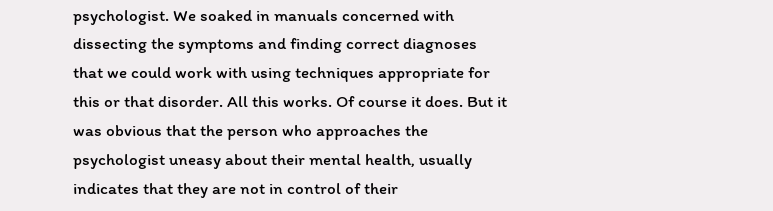psychologist. We soaked in manuals concerned with dissecting the symptoms and finding correct diagnoses that we could work with using techniques appropriate for this or that disorder. All this works. Of course it does. But it was obvious that the person who approaches the psychologist uneasy about their mental health, usually indicates that they are not in control of their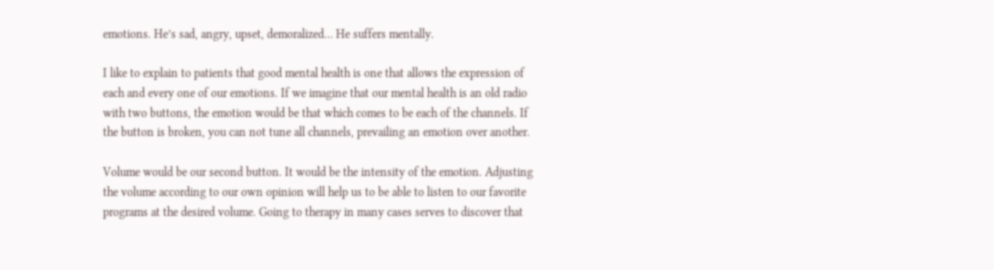emotions. He’s sad, angry, upset, demoralized… He suffers mentally.

I like to explain to patients that good mental health is one that allows the expression of each and every one of our emotions. If we imagine that our mental health is an old radio with two buttons, the emotion would be that which comes to be each of the channels. If the button is broken, you can not tune all channels, prevailing an emotion over another.

Volume would be our second button. It would be the intensity of the emotion. Adjusting the volume according to our own opinion will help us to be able to listen to our favorite programs at the desired volume. Going to therapy in many cases serves to discover that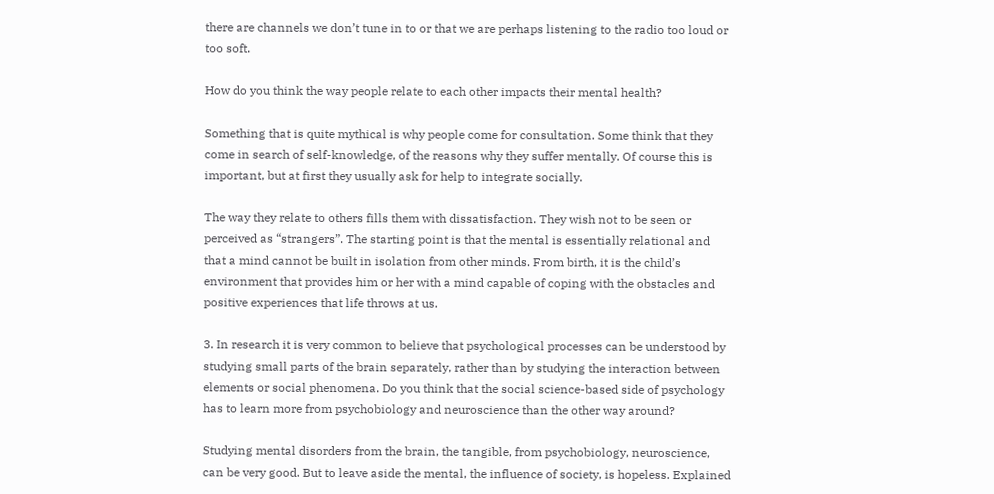there are channels we don’t tune in to or that we are perhaps listening to the radio too loud or too soft.

How do you think the way people relate to each other impacts their mental health?

Something that is quite mythical is why people come for consultation. Some think that they come in search of self-knowledge, of the reasons why they suffer mentally. Of course this is important, but at first they usually ask for help to integrate socially.

The way they relate to others fills them with dissatisfaction. They wish not to be seen or perceived as “strangers”. The starting point is that the mental is essentially relational and that a mind cannot be built in isolation from other minds. From birth, it is the child’s environment that provides him or her with a mind capable of coping with the obstacles and positive experiences that life throws at us.

3. In research it is very common to believe that psychological processes can be understood by studying small parts of the brain separately, rather than by studying the interaction between elements or social phenomena. Do you think that the social science-based side of psychology has to learn more from psychobiology and neuroscience than the other way around?

Studying mental disorders from the brain, the tangible, from psychobiology, neuroscience, can be very good. But to leave aside the mental, the influence of society, is hopeless. Explained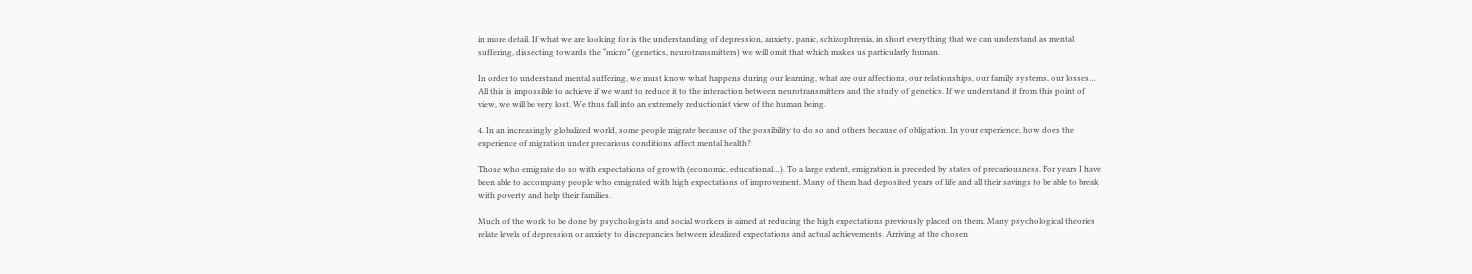in more detail. If what we are looking for is the understanding of depression, anxiety, panic, schizophrenia, in short everything that we can understand as mental suffering, dissecting towards the “micro” (genetics, neurotransmitters) we will omit that which makes us particularly human.

In order to understand mental suffering, we must know what happens during our learning, what are our affections, our relationships, our family systems, our losses… All this is impossible to achieve if we want to reduce it to the interaction between neurotransmitters and the study of genetics. If we understand it from this point of view, we will be very lost. We thus fall into an extremely reductionist view of the human being.

4. In an increasingly globalized world, some people migrate because of the possibility to do so and others because of obligation. In your experience, how does the experience of migration under precarious conditions affect mental health?

Those who emigrate do so with expectations of growth (economic, educational…). To a large extent, emigration is preceded by states of precariousness. For years I have been able to accompany people who emigrated with high expectations of improvement. Many of them had deposited years of life and all their savings to be able to break with poverty and help their families.

Much of the work to be done by psychologists and social workers is aimed at reducing the high expectations previously placed on them. Many psychological theories relate levels of depression or anxiety to discrepancies between idealized expectations and actual achievements. Arriving at the chosen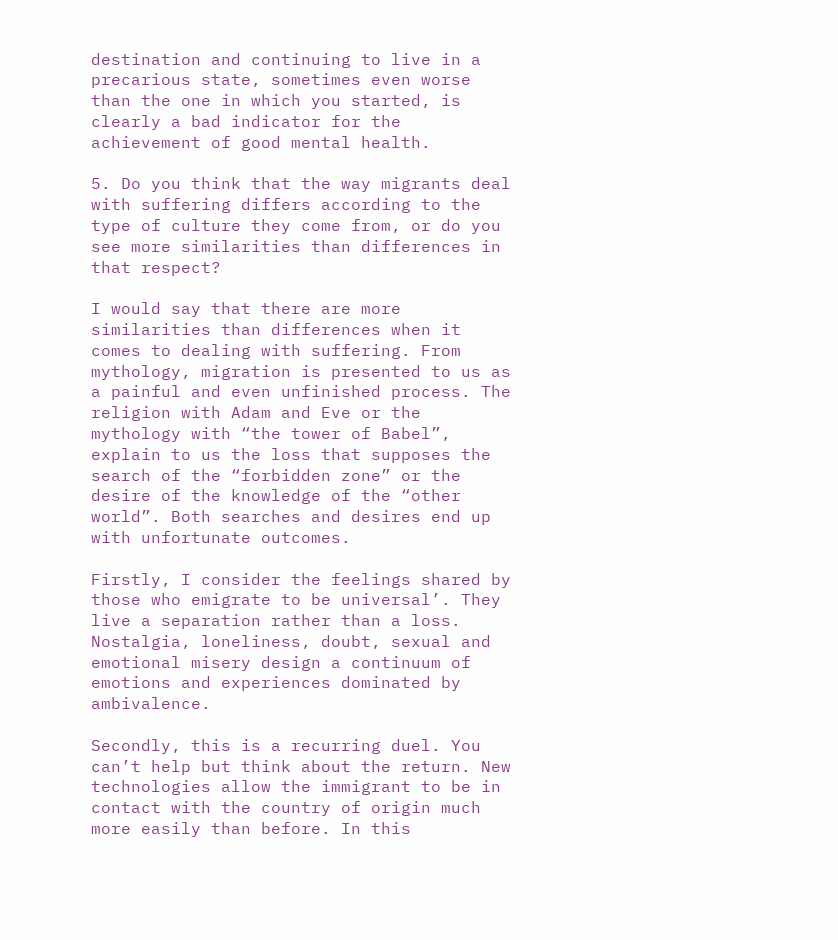destination and continuing to live in a precarious state, sometimes even worse than the one in which you started, is clearly a bad indicator for the achievement of good mental health.

5. Do you think that the way migrants deal with suffering differs according to the type of culture they come from, or do you see more similarities than differences in that respect?

I would say that there are more similarities than differences when it comes to dealing with suffering. From mythology, migration is presented to us as a painful and even unfinished process. The religion with Adam and Eve or the mythology with “the tower of Babel”, explain to us the loss that supposes the search of the “forbidden zone” or the desire of the knowledge of the “other world”. Both searches and desires end up with unfortunate outcomes.

Firstly, I consider the feelings shared by those who emigrate to be universal’. They live a separation rather than a loss. Nostalgia, loneliness, doubt, sexual and emotional misery design a continuum of emotions and experiences dominated by ambivalence.

Secondly, this is a recurring duel. You can’t help but think about the return. New technologies allow the immigrant to be in contact with the country of origin much more easily than before. In this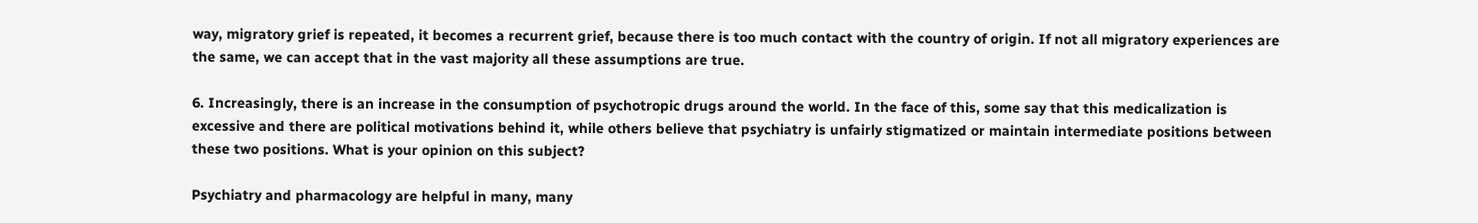way, migratory grief is repeated, it becomes a recurrent grief, because there is too much contact with the country of origin. If not all migratory experiences are the same, we can accept that in the vast majority all these assumptions are true.

6. Increasingly, there is an increase in the consumption of psychotropic drugs around the world. In the face of this, some say that this medicalization is excessive and there are political motivations behind it, while others believe that psychiatry is unfairly stigmatized or maintain intermediate positions between these two positions. What is your opinion on this subject?

Psychiatry and pharmacology are helpful in many, many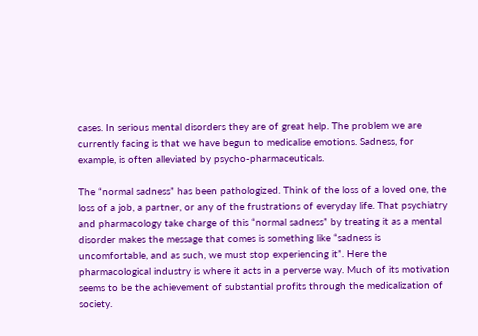cases. In serious mental disorders they are of great help. The problem we are currently facing is that we have begun to medicalise emotions. Sadness, for example, is often alleviated by psycho-pharmaceuticals.

The “normal sadness” has been pathologized. Think of the loss of a loved one, the loss of a job, a partner, or any of the frustrations of everyday life. That psychiatry and pharmacology take charge of this “normal sadness” by treating it as a mental disorder makes the message that comes is something like “sadness is uncomfortable, and as such, we must stop experiencing it”. Here the pharmacological industry is where it acts in a perverse way. Much of its motivation seems to be the achievement of substantial profits through the medicalization of society.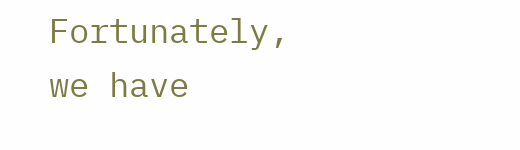Fortunately, we have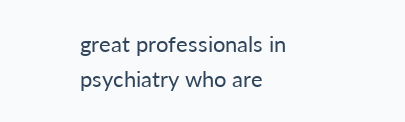great professionals in psychiatry who are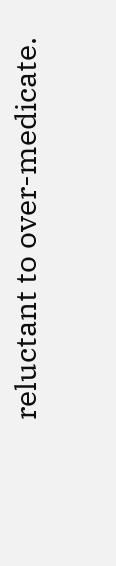reluctant to over-medicate.